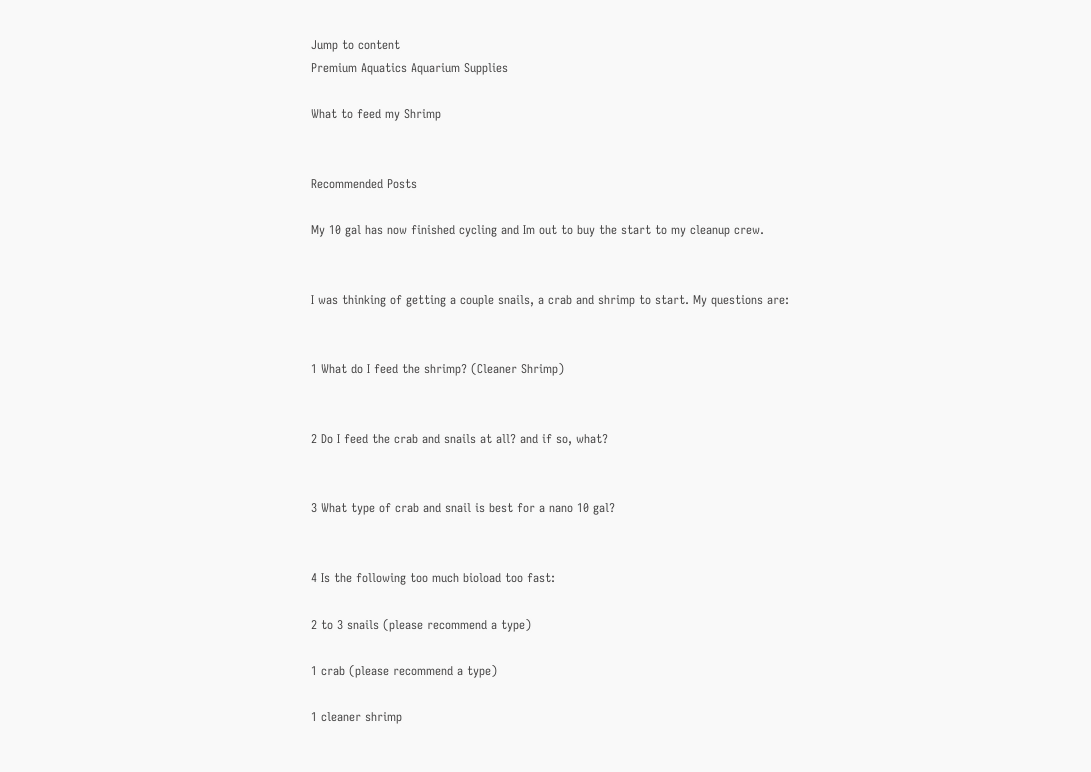Jump to content
Premium Aquatics Aquarium Supplies

What to feed my Shrimp


Recommended Posts

My 10 gal has now finished cycling and Im out to buy the start to my cleanup crew.


I was thinking of getting a couple snails, a crab and shrimp to start. My questions are:


1 What do I feed the shrimp? (Cleaner Shrimp)


2 Do I feed the crab and snails at all? and if so, what?


3 What type of crab and snail is best for a nano 10 gal?


4 Is the following too much bioload too fast:

2 to 3 snails (please recommend a type)

1 crab (please recommend a type)

1 cleaner shrimp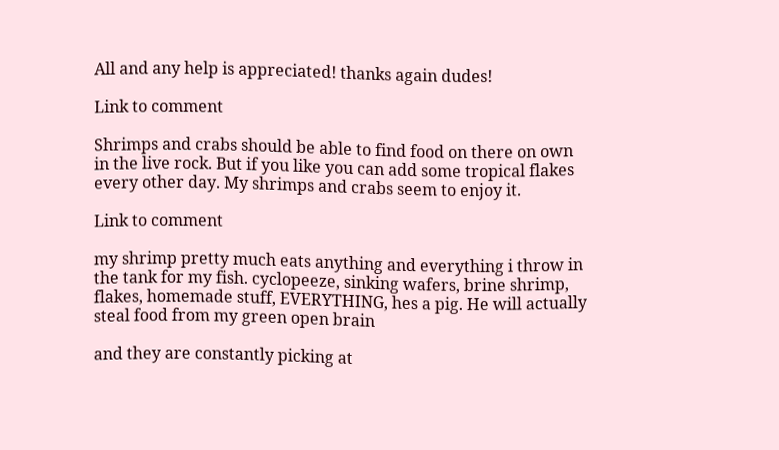All and any help is appreciated! thanks again dudes!

Link to comment

Shrimps and crabs should be able to find food on there on own in the live rock. But if you like you can add some tropical flakes every other day. My shrimps and crabs seem to enjoy it.

Link to comment

my shrimp pretty much eats anything and everything i throw in the tank for my fish. cyclopeeze, sinking wafers, brine shrimp, flakes, homemade stuff, EVERYTHING, hes a pig. He will actually steal food from my green open brain

and they are constantly picking at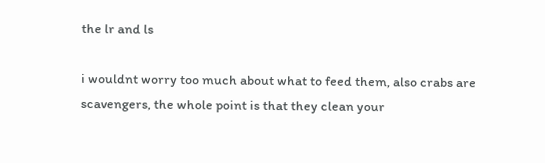the lr and ls

i wouldnt worry too much about what to feed them, also crabs are scavengers, the whole point is that they clean your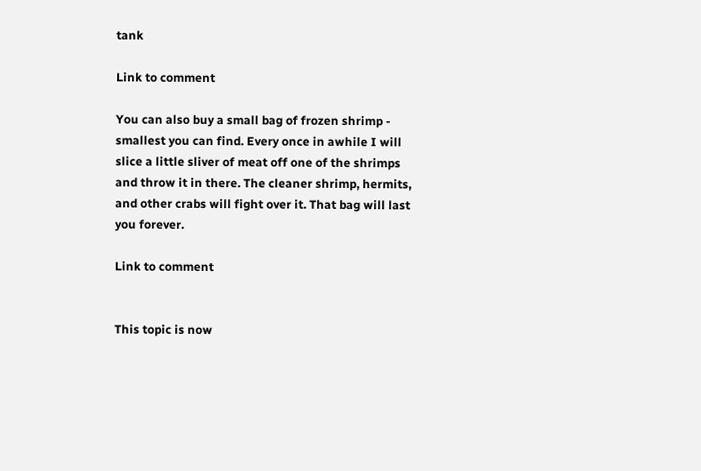tank

Link to comment

You can also buy a small bag of frozen shrimp - smallest you can find. Every once in awhile I will slice a little sliver of meat off one of the shrimps and throw it in there. The cleaner shrimp, hermits, and other crabs will fight over it. That bag will last you forever.

Link to comment


This topic is now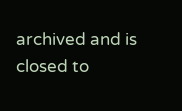archived and is closed to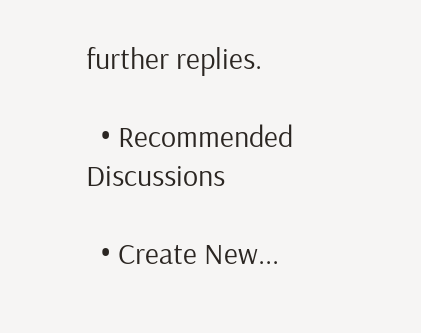further replies.

  • Recommended Discussions

  • Create New...